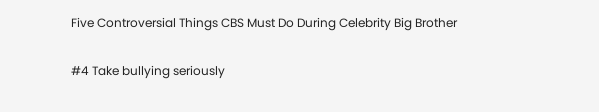Five Controversial Things CBS Must Do During Celebrity Big Brother

#4 Take bullying seriously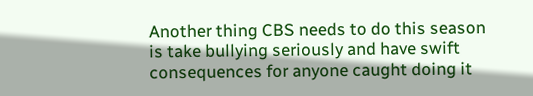Another thing CBS needs to do this season is take bullying seriously and have swift consequences for anyone caught doing it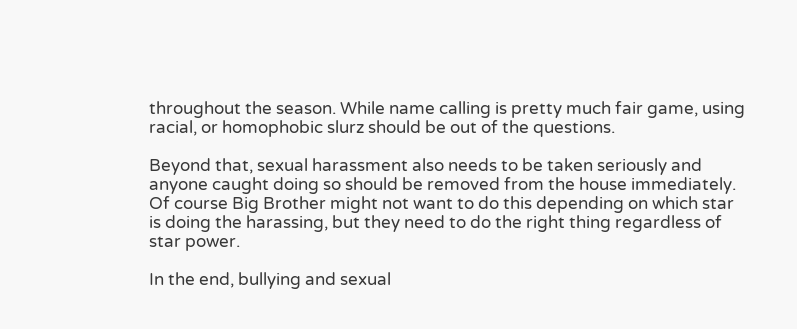throughout the season. While name calling is pretty much fair game, using racial, or homophobic slurz should be out of the questions.

Beyond that, sexual harassment also needs to be taken seriously and anyone caught doing so should be removed from the house immediately. Of course Big Brother might not want to do this depending on which star is doing the harassing, but they need to do the right thing regardless of star power.

In the end, bullying and sexual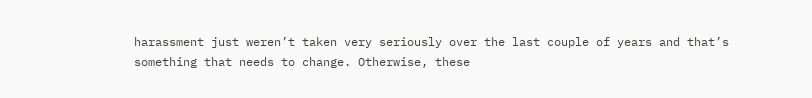harassment just weren’t taken very seriously over the last couple of years and that’s something that needs to change. Otherwise, these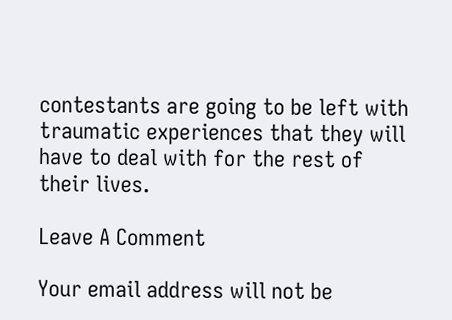contestants are going to be left with traumatic experiences that they will have to deal with for the rest of their lives.

Leave A Comment

Your email address will not be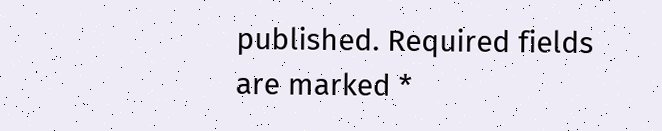published. Required fields are marked *